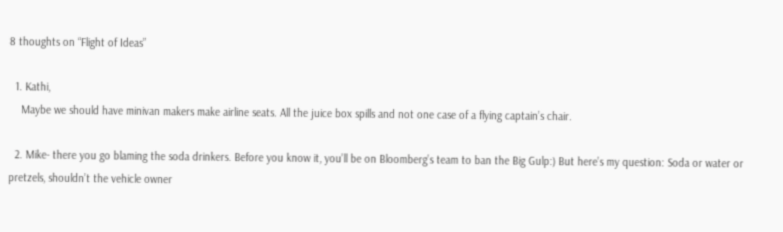8 thoughts on “Flight of Ideas”

  1. Kathi,
    Maybe we should have minivan makers make airline seats. All the juice box spills and not one case of a flying captain’s chair.

  2. Mike- there you go blaming the soda drinkers. Before you know it, you’ll be on Bloomberg’s team to ban the Big Gulp:) But here’s my question: Soda or water or pretzels, shouldn’t the vehicle owner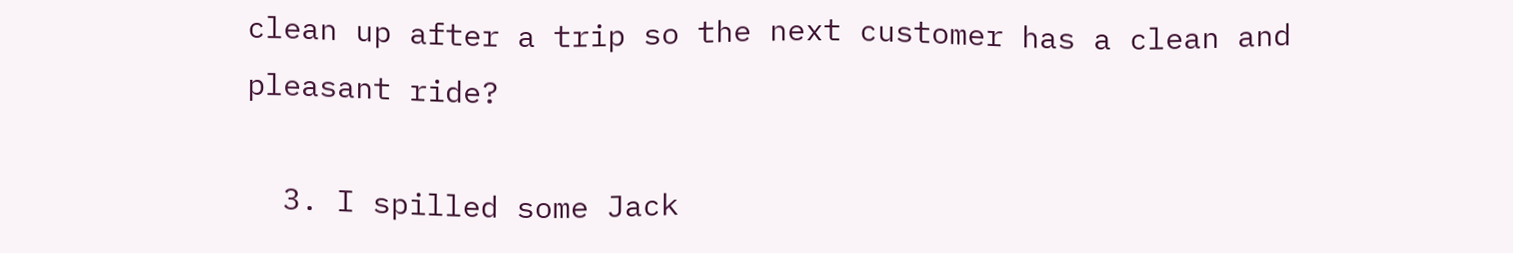clean up after a trip so the next customer has a clean and pleasant ride?

  3. I spilled some Jack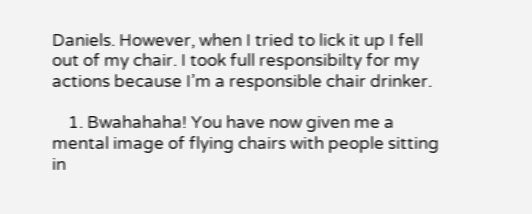Daniels. However, when I tried to lick it up I fell out of my chair. I took full responsibilty for my actions because I’m a responsible chair drinker.

    1. Bwahahaha! You have now given me a mental image of flying chairs with people sitting in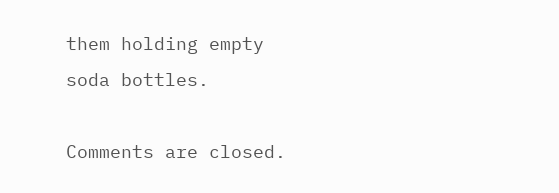them holding empty soda bottles.

Comments are closed.